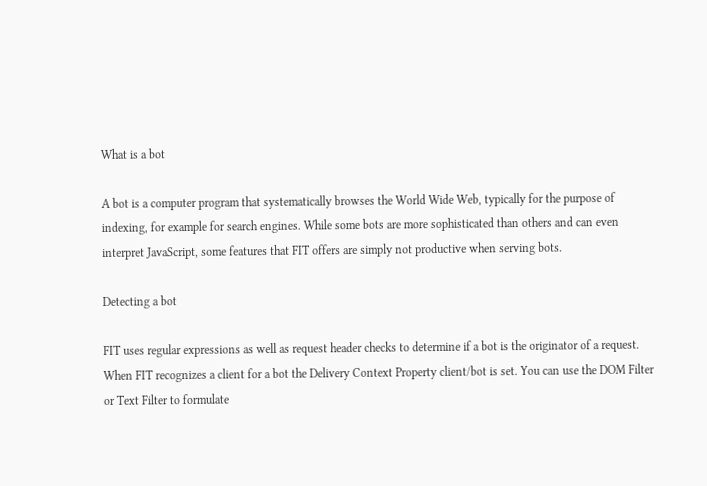What is a bot

A bot is a computer program that systematically browses the World Wide Web, typically for the purpose of indexing, for example for search engines. While some bots are more sophisticated than others and can even interpret JavaScript, some features that FIT offers are simply not productive when serving bots.

Detecting a bot

FIT uses regular expressions as well as request header checks to determine if a bot is the originator of a request. When FIT recognizes a client for a bot the Delivery Context Property client/bot is set. You can use the DOM Filter or Text Filter to formulate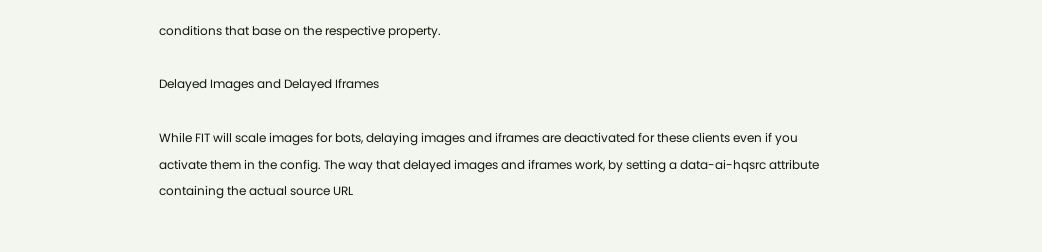conditions that base on the respective property.

Delayed Images and Delayed Iframes

While FIT will scale images for bots, delaying images and iframes are deactivated for these clients even if you activate them in the config. The way that delayed images and iframes work, by setting a data-ai-hqsrc attribute containing the actual source URL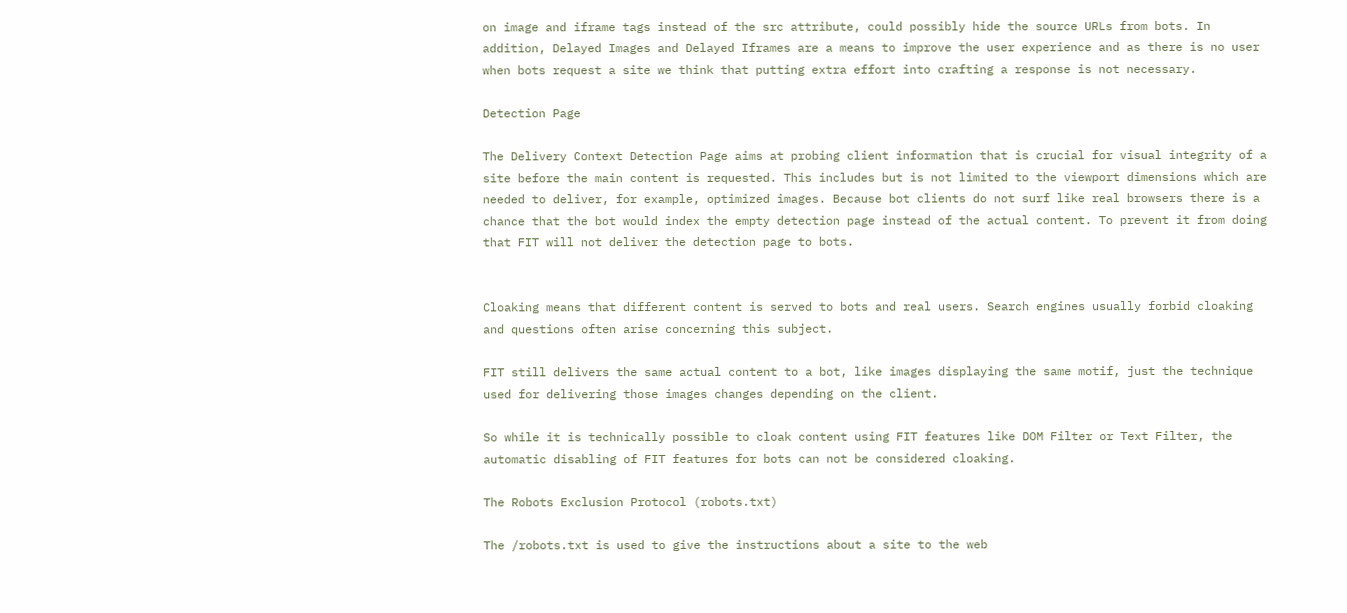on image and iframe tags instead of the src attribute, could possibly hide the source URLs from bots. In addition, Delayed Images and Delayed Iframes are a means to improve the user experience and as there is no user when bots request a site we think that putting extra effort into crafting a response is not necessary.

Detection Page

The Delivery Context Detection Page aims at probing client information that is crucial for visual integrity of a site before the main content is requested. This includes but is not limited to the viewport dimensions which are needed to deliver, for example, optimized images. Because bot clients do not surf like real browsers there is a chance that the bot would index the empty detection page instead of the actual content. To prevent it from doing that FIT will not deliver the detection page to bots.


Cloaking means that different content is served to bots and real users. Search engines usually forbid cloaking and questions often arise concerning this subject.

FIT still delivers the same actual content to a bot, like images displaying the same motif, just the technique used for delivering those images changes depending on the client.

So while it is technically possible to cloak content using FIT features like DOM Filter or Text Filter, the automatic disabling of FIT features for bots can not be considered cloaking.

The Robots Exclusion Protocol (robots.txt)

The /robots.txt is used to give the instructions about a site to the web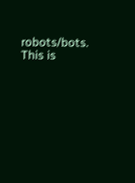robots/bots. This is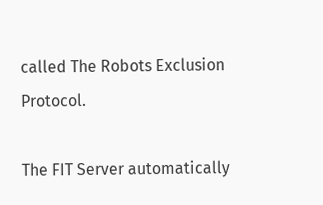called The Robots Exclusion Protocol.

The FIT Server automatically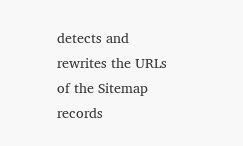detects and rewrites the URLs of the Sitemap records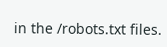in the /robots.txt files.